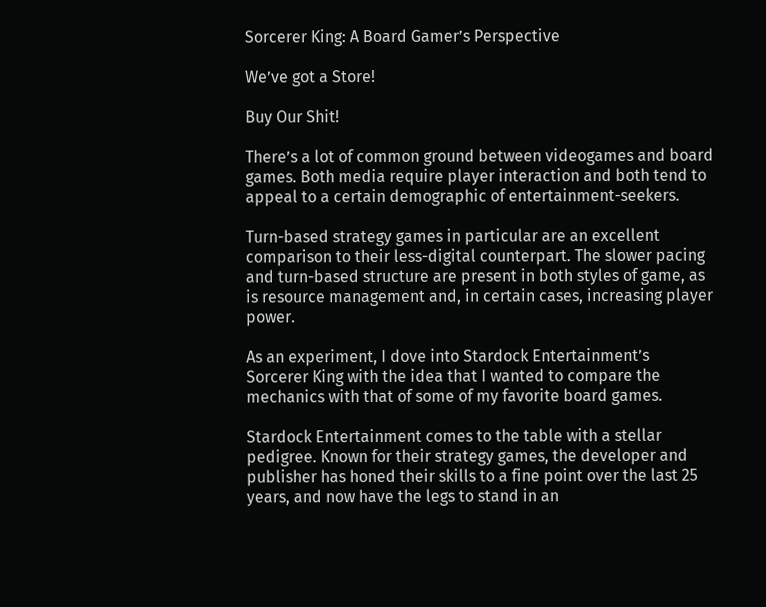Sorcerer King: A Board Gamer’s Perspective

We’ve got a Store!

Buy Our Shit!

There’s a lot of common ground between videogames and board games. Both media require player interaction and both tend to appeal to a certain demographic of entertainment-seekers.

Turn-based strategy games in particular are an excellent comparison to their less-digital counterpart. The slower pacing and turn-based structure are present in both styles of game, as is resource management and, in certain cases, increasing player power.

As an experiment, I dove into Stardock Entertainment’s Sorcerer King with the idea that I wanted to compare the mechanics with that of some of my favorite board games.

Stardock Entertainment comes to the table with a stellar pedigree. Known for their strategy games, the developer and publisher has honed their skills to a fine point over the last 25 years, and now have the legs to stand in an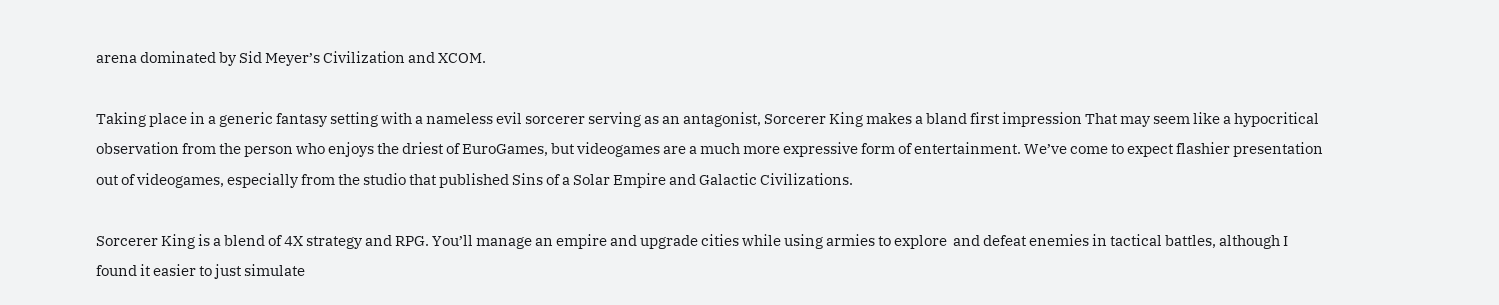arena dominated by Sid Meyer’s Civilization and XCOM.

Taking place in a generic fantasy setting with a nameless evil sorcerer serving as an antagonist, Sorcerer King makes a bland first impression That may seem like a hypocritical observation from the person who enjoys the driest of EuroGames, but videogames are a much more expressive form of entertainment. We’ve come to expect flashier presentation out of videogames, especially from the studio that published Sins of a Solar Empire and Galactic Civilizations.

Sorcerer King is a blend of 4X strategy and RPG. You’ll manage an empire and upgrade cities while using armies to explore  and defeat enemies in tactical battles, although I found it easier to just simulate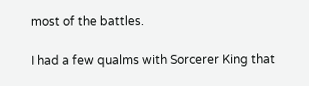most of the battles.

I had a few qualms with Sorcerer King that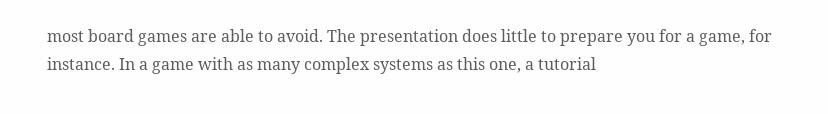most board games are able to avoid. The presentation does little to prepare you for a game, for instance. In a game with as many complex systems as this one, a tutorial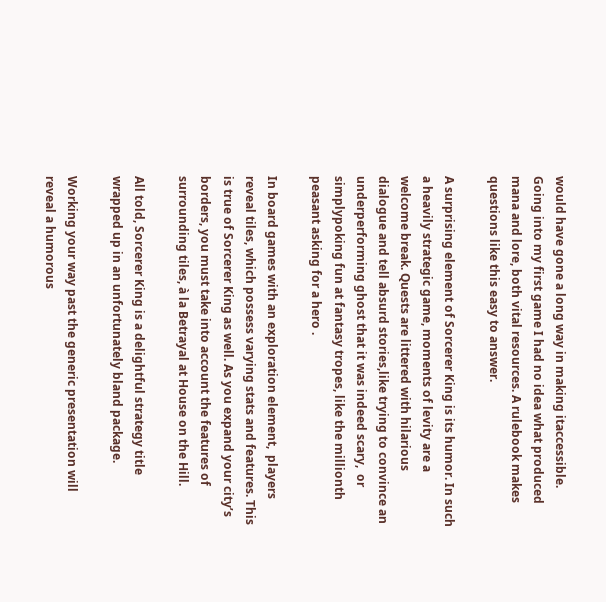would have gone a long way in making itaccessible. Going into my first game I had no idea what produced mana and lore, both vital resources. A rulebook makes questions like this easy to answer.

A surprising element of Sorcerer King is its humor. In such a heavily strategic game, moments of levity are a welcome break. Quests are littered with hilarious dialogue and tell absurd stories,like trying to convince an underperforming ghost that it was indeed scary,  or simplypoking fun at fantasy tropes, like the millionth peasant asking for a hero .

In board games with an exploration element,  players reveal tiles, which possess varying stats and features. This is true of Sorcerer King as well. As you expand your city’s borders, you must take into account the features of surrounding tiles, à la Betrayal at House on the Hill.

All told, Sorcerer King is a delightful strategy title wrapped up in an unfortunately bland package.

Working your way past the generic presentation will reveal a humorous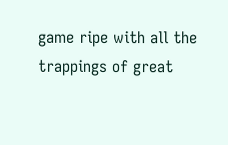game ripe with all the trappings of great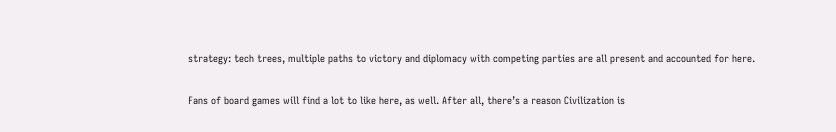strategy: tech trees, multiple paths to victory and diplomacy with competing parties are all present and accounted for here.

Fans of board games will find a lot to like here, as well. After all, there’s a reason Civilization is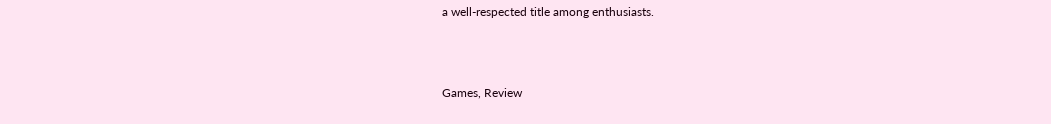a well-respected title among enthusiasts.



Games, Review